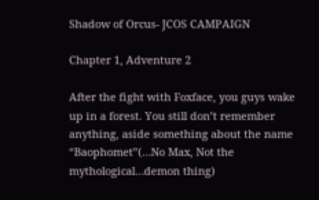Shadow of Orcus- JCOS CAMPAIGN

Chapter 1, Adventure 2

After the fight with Foxface, you guys wake up in a forest. You still don’t remember anything, aside something about the name “Baophomet”(…No Max, Not the mythological…demon thing)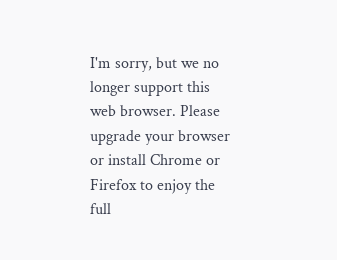I'm sorry, but we no longer support this web browser. Please upgrade your browser or install Chrome or Firefox to enjoy the full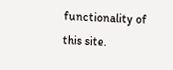functionality of this site.